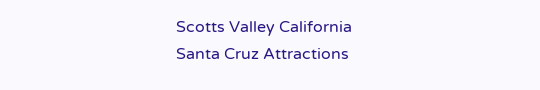Scotts Valley California
Santa Cruz Attractions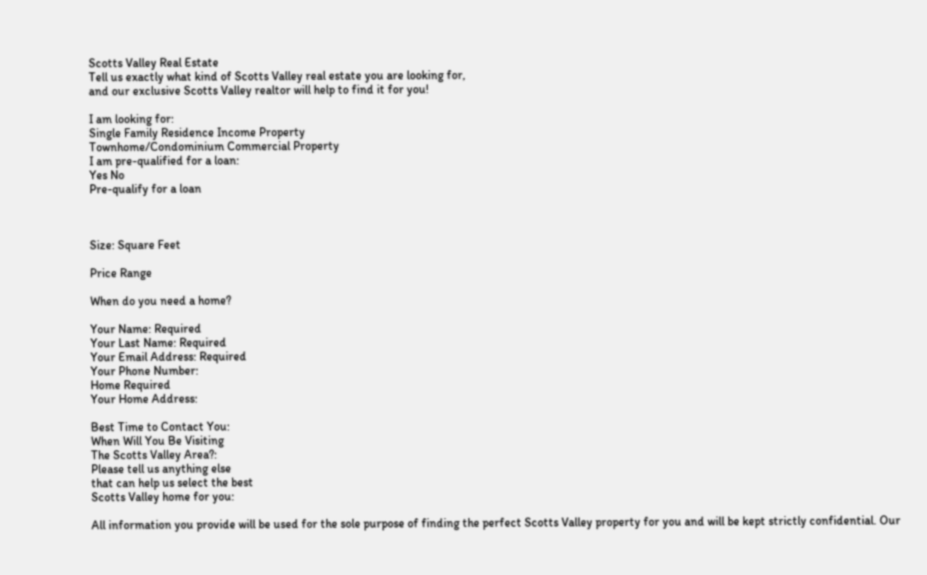Scotts Valley Real Estate
Tell us exactly what kind of Scotts Valley real estate you are looking for,
and our exclusive Scotts Valley realtor will help to find it for you!

I am looking for:
Single Family Residence Income Property
Townhome/Condominium Commercial Property
I am pre-qualified for a loan:
Yes No
Pre-qualify for a loan



Size: Square Feet

Price Range

When do you need a home?

Your Name: Required
Your Last Name: Required
Your Email Address: Required
Your Phone Number:
Home Required
Your Home Address:

Best Time to Contact You:
When Will You Be Visiting
The Scotts Valley Area?:
Please tell us anything else
that can help us select the best
Scotts Valley home for you:

All information you provide will be used for the sole purpose of finding the perfect Scotts Valley property for you and will be kept strictly confidential. Our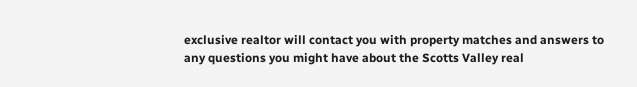exclusive realtor will contact you with property matches and answers to any questions you might have about the Scotts Valley real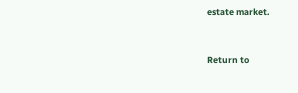estate market.


Return to